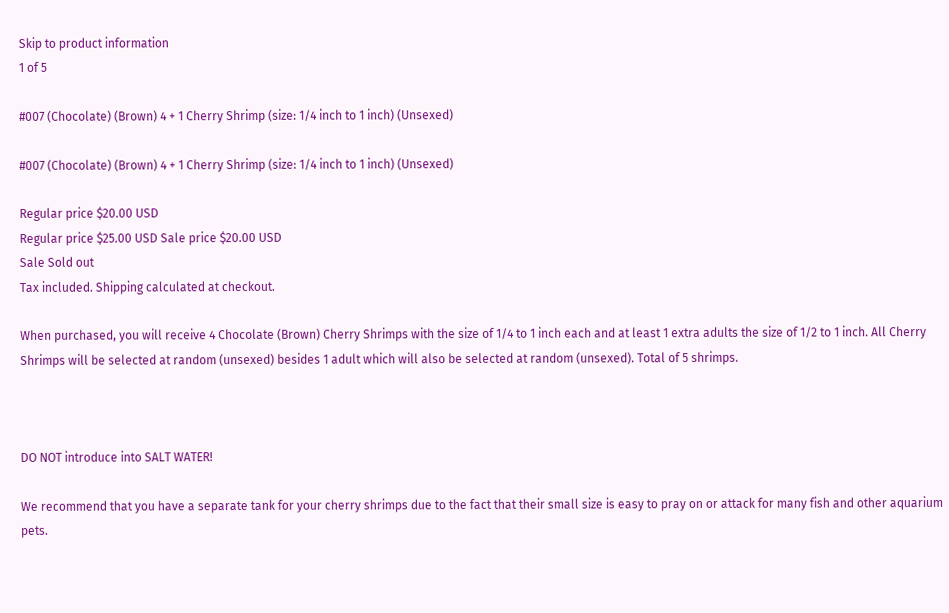Skip to product information
1 of 5

#007 (Chocolate) (Brown) 4 + 1 Cherry Shrimp (size: 1/4 inch to 1 inch) (Unsexed)

#007 (Chocolate) (Brown) 4 + 1 Cherry Shrimp (size: 1/4 inch to 1 inch) (Unsexed)

Regular price $20.00 USD
Regular price $25.00 USD Sale price $20.00 USD
Sale Sold out
Tax included. Shipping calculated at checkout.

When purchased, you will receive 4 Chocolate (Brown) Cherry Shrimps with the size of 1/4 to 1 inch each and at least 1 extra adults the size of 1/2 to 1 inch. All Cherry Shrimps will be selected at random (unsexed) besides 1 adult which will also be selected at random (unsexed). Total of 5 shrimps.



DO NOT introduce into SALT WATER!

We recommend that you have a separate tank for your cherry shrimps due to the fact that their small size is easy to pray on or attack for many fish and other aquarium pets.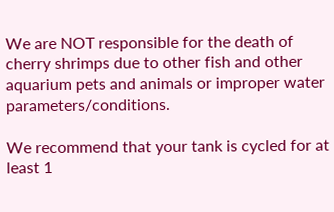We are NOT responsible for the death of cherry shrimps due to other fish and other aquarium pets and animals or improper water parameters/conditions.

We recommend that your tank is cycled for at least 1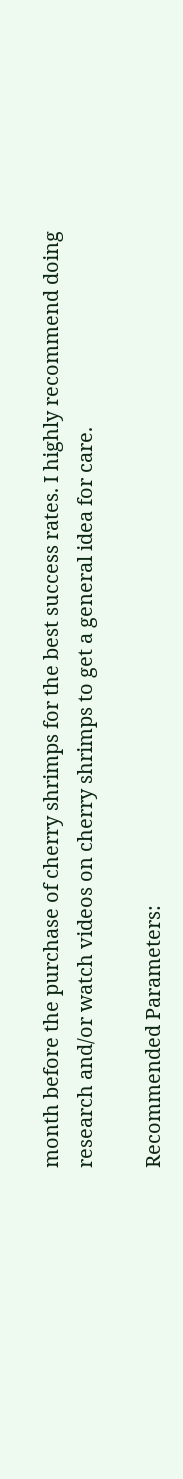month before the purchase of cherry shrimps for the best success rates. I highly recommend doing research and/or watch videos on cherry shrimps to get a general idea for care.

Recommended Parameters: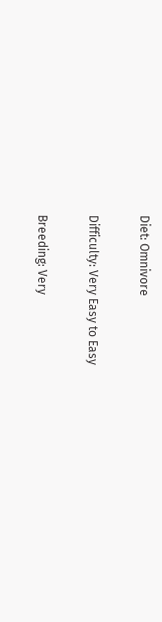Diet: Omnivore

Difficulty: Very Easy to Easy

Breeding: Very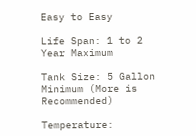Easy to Easy

Life Span: 1 to 2 Year Maximum

Tank Size: 5 Gallon Minimum (More is Recommended)

Temperature: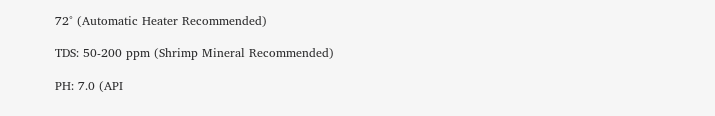72° (Automatic Heater Recommended)

TDS: 50-200 ppm (Shrimp Mineral Recommended)

PH: 7.0 (API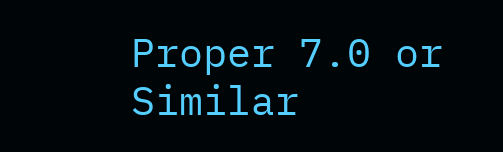Proper 7.0 or Similar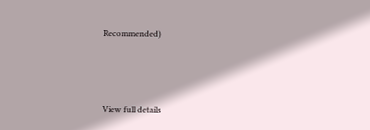Recommended)



View full details